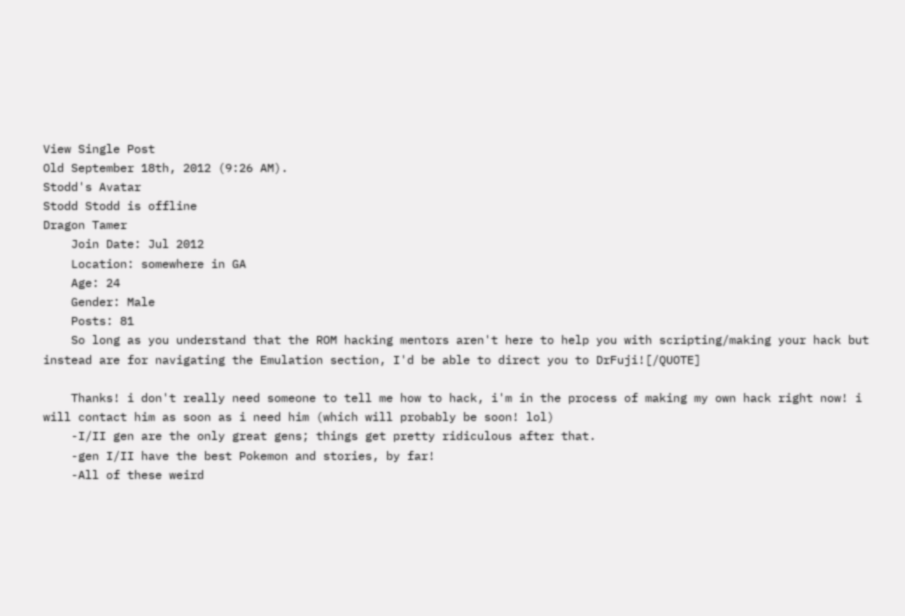View Single Post
Old September 18th, 2012 (9:26 AM).
Stodd's Avatar
Stodd Stodd is offline
Dragon Tamer
    Join Date: Jul 2012
    Location: somewhere in GA
    Age: 24
    Gender: Male
    Posts: 81
    So long as you understand that the ROM hacking mentors aren't here to help you with scripting/making your hack but instead are for navigating the Emulation section, I'd be able to direct you to DrFuji![/QUOTE]

    Thanks! i don't really need someone to tell me how to hack, i'm in the process of making my own hack right now! i will contact him as soon as i need him (which will probably be soon! lol)
    -I/II gen are the only great gens; things get pretty ridiculous after that.
    -gen I/II have the best Pokemon and stories, by far!
    -All of these weird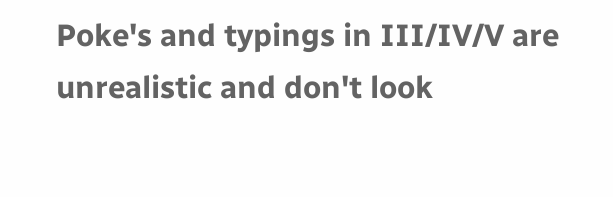Poke's and typings in III/IV/V are unrealistic and don't look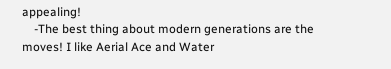appealing!
    -The best thing about modern generations are the moves! I like Aerial Ace and Water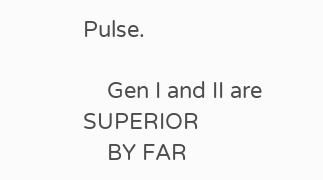Pulse.

    Gen I and II are SUPERIOR
    BY FAR